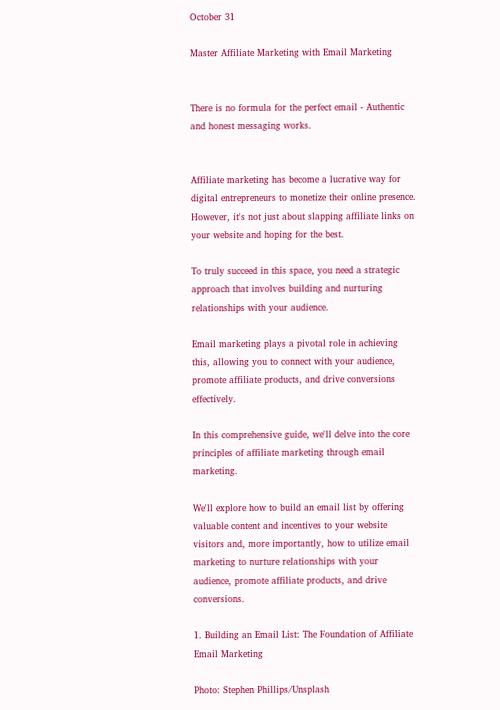October 31

Master Affiliate Marketing with Email Marketing


There is no formula for the perfect email - Authentic and honest messaging works.


Affiliate marketing has become a lucrative way for digital entrepreneurs to monetize their online presence. However, it's not just about slapping affiliate links on your website and hoping for the best.

To truly succeed in this space, you need a strategic approach that involves building and nurturing relationships with your audience.

Email marketing plays a pivotal role in achieving this, allowing you to connect with your audience, promote affiliate products, and drive conversions effectively.

In this comprehensive guide, we'll delve into the core principles of affiliate marketing through email marketing.

We'll explore how to build an email list by offering valuable content and incentives to your website visitors and, more importantly, how to utilize email marketing to nurture relationships with your audience, promote affiliate products, and drive conversions.

1. Building an Email List: The Foundation of Affiliate Email Marketing

Photo: Stephen Phillips/Unsplash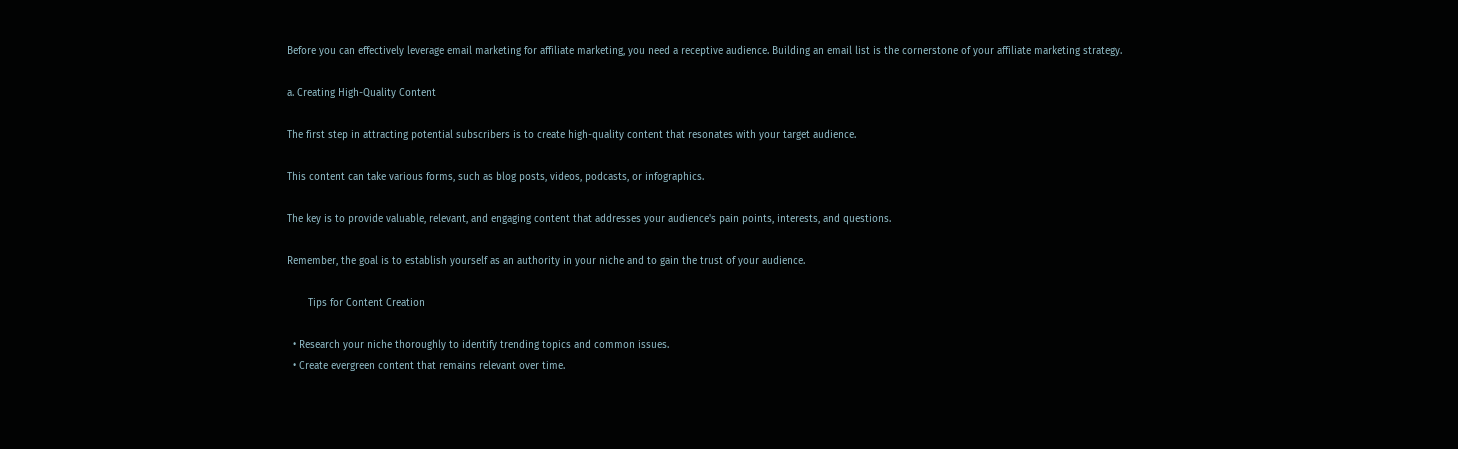Before you can effectively leverage email marketing for affiliate marketing, you need a receptive audience. Building an email list is the cornerstone of your affiliate marketing strategy.

a. Creating High-Quality Content

The first step in attracting potential subscribers is to create high-quality content that resonates with your target audience.

This content can take various forms, such as blog posts, videos, podcasts, or infographics.

The key is to provide valuable, relevant, and engaging content that addresses your audience's pain points, interests, and questions.

Remember, the goal is to establish yourself as an authority in your niche and to gain the trust of your audience.

       Tips for Content Creation

  • Research your niche thoroughly to identify trending topics and common issues.
  • Create evergreen content that remains relevant over time.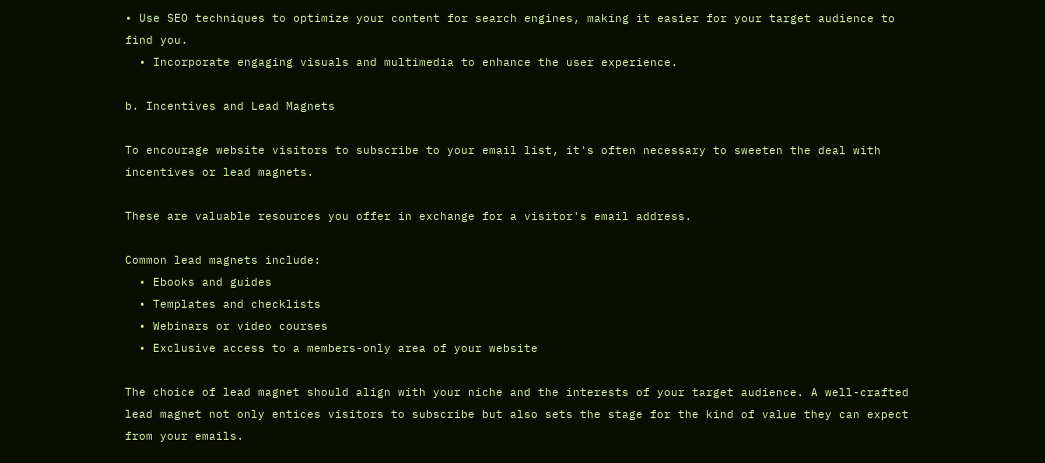• Use SEO techniques to optimize your content for search engines, making it easier for your target audience to find you.
  • Incorporate engaging visuals and multimedia to enhance the user experience.

b. Incentives and Lead Magnets

To encourage website visitors to subscribe to your email list, it's often necessary to sweeten the deal with incentives or lead magnets.

These are valuable resources you offer in exchange for a visitor's email address.

Common lead magnets include:
  • Ebooks and guides
  • Templates and checklists
  • Webinars or video courses
  • Exclusive access to a members-only area of your website

The choice of lead magnet should align with your niche and the interests of your target audience. A well-crafted lead magnet not only entices visitors to subscribe but also sets the stage for the kind of value they can expect from your emails.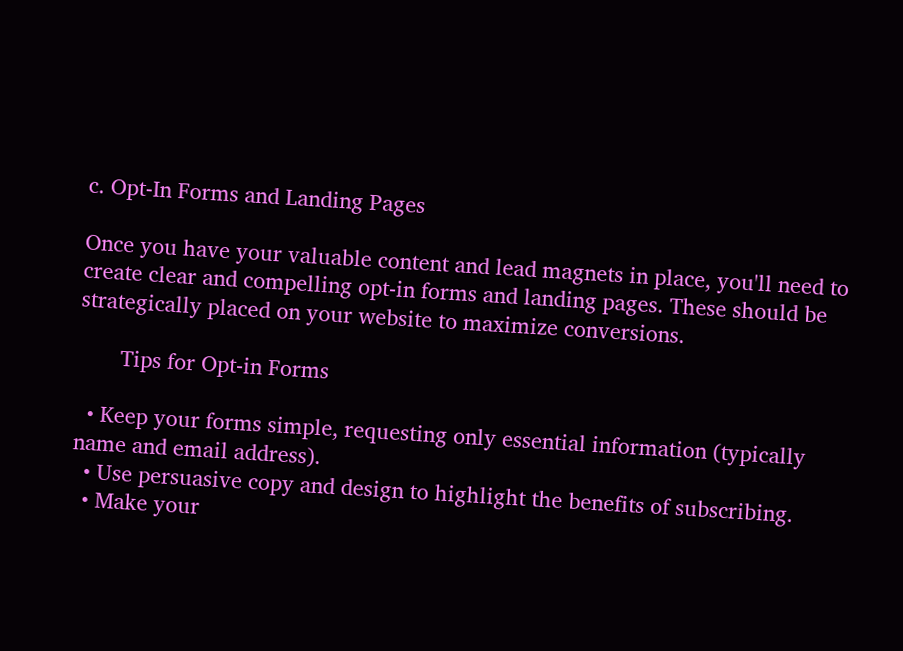c. Opt-In Forms and Landing Pages

Once you have your valuable content and lead magnets in place, you'll need to create clear and compelling opt-in forms and landing pages. These should be strategically placed on your website to maximize conversions.

       Tips for Opt-in Forms

  • Keep your forms simple, requesting only essential information (typically name and email address).
  • Use persuasive copy and design to highlight the benefits of subscribing.
  • Make your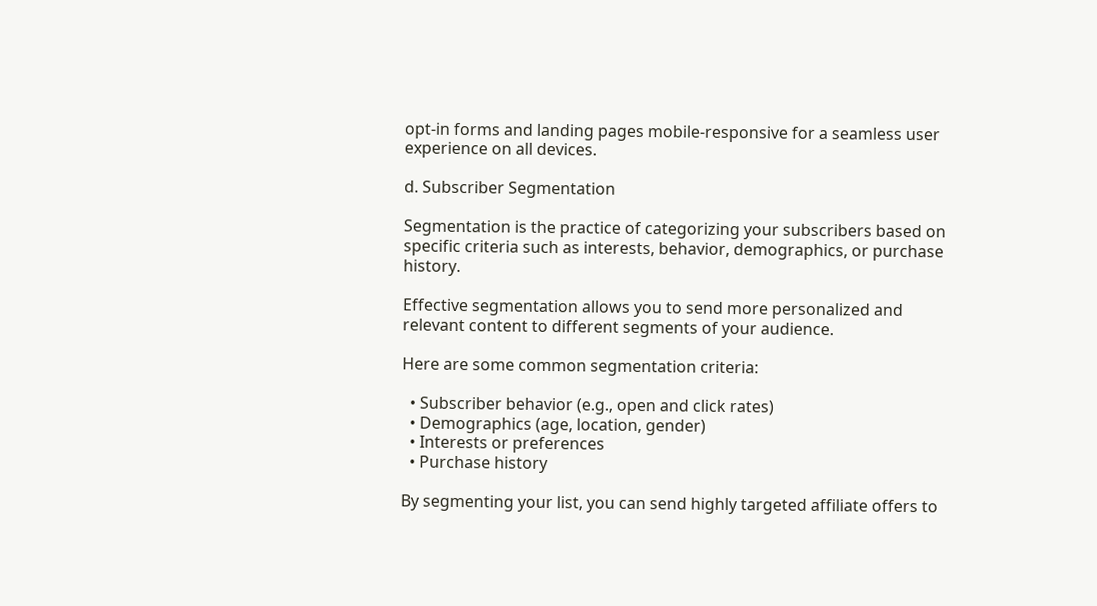opt-in forms and landing pages mobile-responsive for a seamless user experience on all devices.

d. Subscriber Segmentation

Segmentation is the practice of categorizing your subscribers based on specific criteria such as interests, behavior, demographics, or purchase history.

Effective segmentation allows you to send more personalized and relevant content to different segments of your audience.

Here are some common segmentation criteria:

  • Subscriber behavior (e.g., open and click rates)
  • Demographics (age, location, gender)
  • Interests or preferences
  • Purchase history

By segmenting your list, you can send highly targeted affiliate offers to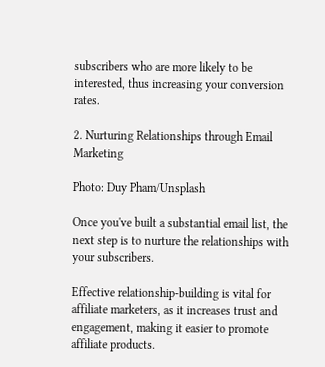subscribers who are more likely to be interested, thus increasing your conversion rates.

2. Nurturing Relationships through Email Marketing

Photo: Duy Pham/Unsplash

Once you've built a substantial email list, the next step is to nurture the relationships with your subscribers.

Effective relationship-building is vital for affiliate marketers, as it increases trust and engagement, making it easier to promote affiliate products.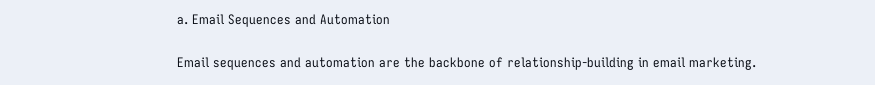a. Email Sequences and Automation

Email sequences and automation are the backbone of relationship-building in email marketing.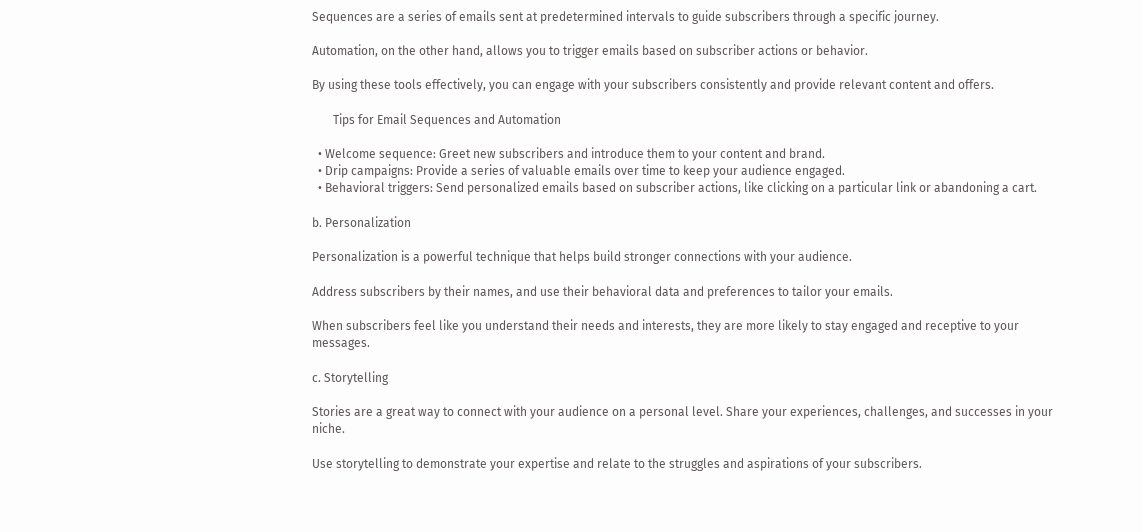Sequences are a series of emails sent at predetermined intervals to guide subscribers through a specific journey.

Automation, on the other hand, allows you to trigger emails based on subscriber actions or behavior.

By using these tools effectively, you can engage with your subscribers consistently and provide relevant content and offers.

       Tips for Email Sequences and Automation

  • Welcome sequence: Greet new subscribers and introduce them to your content and brand.
  • Drip campaigns: Provide a series of valuable emails over time to keep your audience engaged.
  • Behavioral triggers: Send personalized emails based on subscriber actions, like clicking on a particular link or abandoning a cart.

b. Personalization

Personalization is a powerful technique that helps build stronger connections with your audience.

Address subscribers by their names, and use their behavioral data and preferences to tailor your emails.

When subscribers feel like you understand their needs and interests, they are more likely to stay engaged and receptive to your messages.

c. Storytelling

Stories are a great way to connect with your audience on a personal level. Share your experiences, challenges, and successes in your niche.

Use storytelling to demonstrate your expertise and relate to the struggles and aspirations of your subscribers.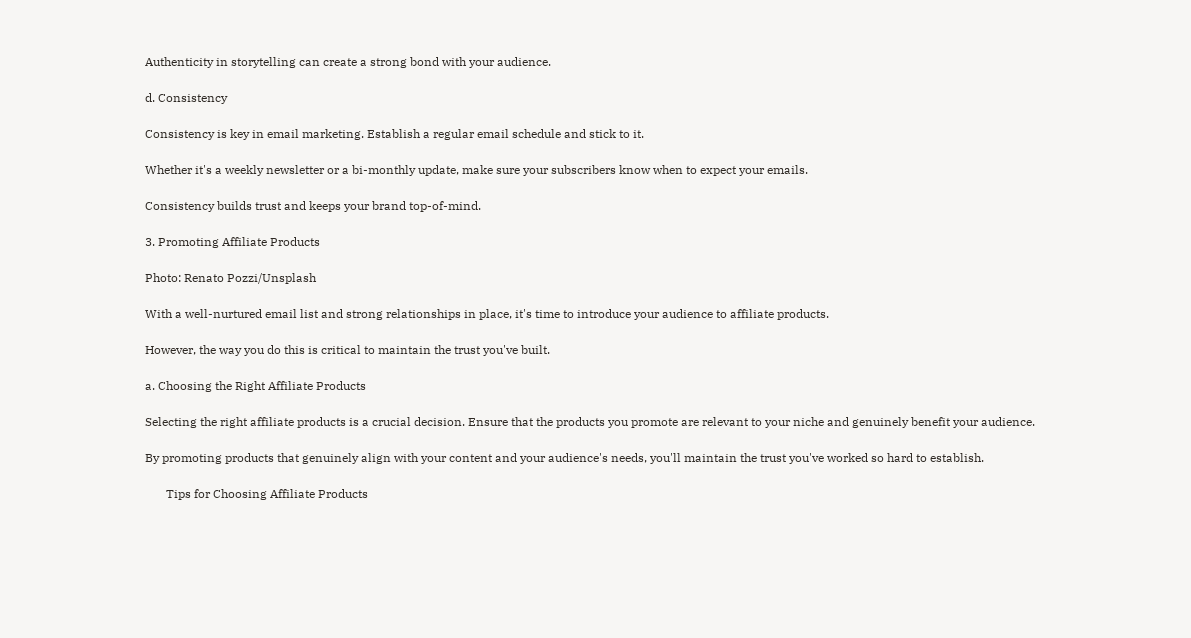Authenticity in storytelling can create a strong bond with your audience.

d. Consistency

Consistency is key in email marketing. Establish a regular email schedule and stick to it.

Whether it's a weekly newsletter or a bi-monthly update, make sure your subscribers know when to expect your emails.

Consistency builds trust and keeps your brand top-of-mind.

3. Promoting Affiliate Products

Photo: Renato Pozzi/Unsplash

With a well-nurtured email list and strong relationships in place, it's time to introduce your audience to affiliate products.

However, the way you do this is critical to maintain the trust you've built.

a. Choosing the Right Affiliate Products

Selecting the right affiliate products is a crucial decision. Ensure that the products you promote are relevant to your niche and genuinely benefit your audience.

By promoting products that genuinely align with your content and your audience's needs, you'll maintain the trust you've worked so hard to establish.

       Tips for Choosing Affiliate Products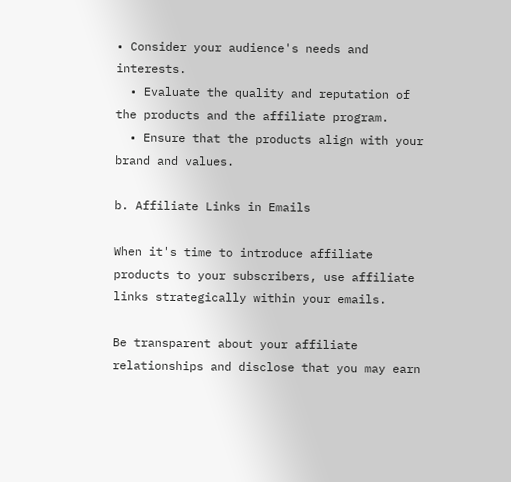• Consider your audience's needs and interests.
  • Evaluate the quality and reputation of the products and the affiliate program.
  • Ensure that the products align with your brand and values.

b. Affiliate Links in Emails

When it's time to introduce affiliate products to your subscribers, use affiliate links strategically within your emails.

Be transparent about your affiliate relationships and disclose that you may earn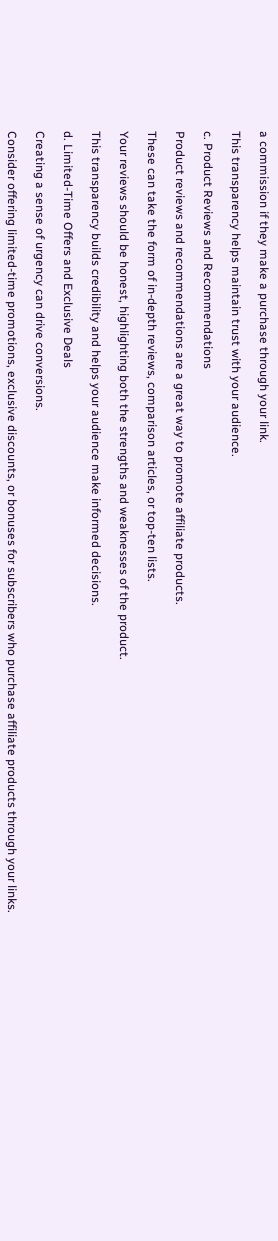a commission if they make a purchase through your link.

This transparency helps maintain trust with your audience.

c. Product Reviews and Recommendations

Product reviews and recommendations are a great way to promote affiliate products.

These can take the form of in-depth reviews, comparison articles, or top-ten lists.

Your reviews should be honest, highlighting both the strengths and weaknesses of the product.

This transparency builds credibility and helps your audience make informed decisions.

d. Limited-Time Offers and Exclusive Deals

Creating a sense of urgency can drive conversions.

Consider offering limited-time promotions, exclusive discounts, or bonuses for subscribers who purchase affiliate products through your links.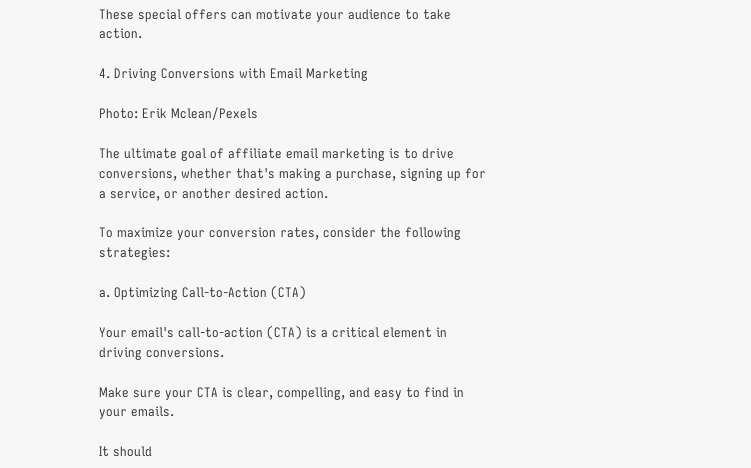These special offers can motivate your audience to take action.

4. Driving Conversions with Email Marketing

Photo: Erik Mclean/Pexels

The ultimate goal of affiliate email marketing is to drive conversions, whether that's making a purchase, signing up for a service, or another desired action.

To maximize your conversion rates, consider the following strategies:

a. Optimizing Call-to-Action (CTA)

Your email's call-to-action (CTA) is a critical element in driving conversions.

Make sure your CTA is clear, compelling, and easy to find in your emails.

It should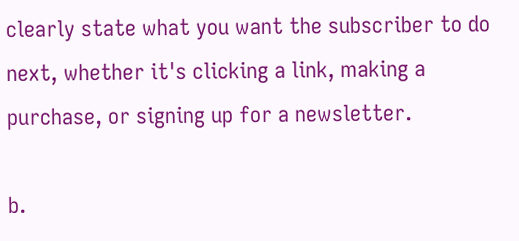clearly state what you want the subscriber to do next, whether it's clicking a link, making a purchase, or signing up for a newsletter.

b.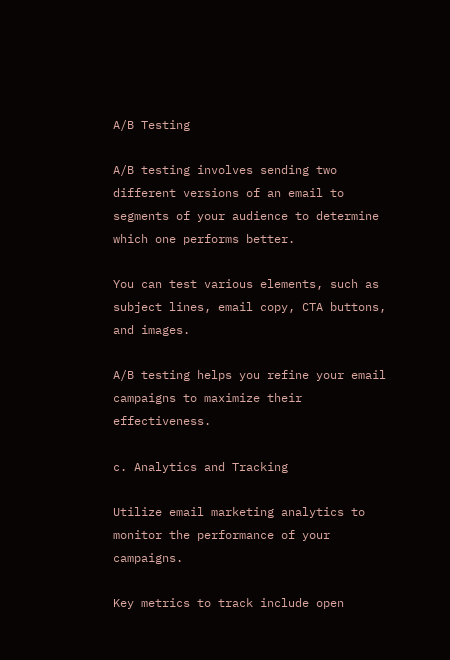A/B Testing

A/B testing involves sending two different versions of an email to segments of your audience to determine which one performs better.

You can test various elements, such as subject lines, email copy, CTA buttons, and images.

A/B testing helps you refine your email campaigns to maximize their effectiveness.

c. Analytics and Tracking

Utilize email marketing analytics to monitor the performance of your campaigns.

Key metrics to track include open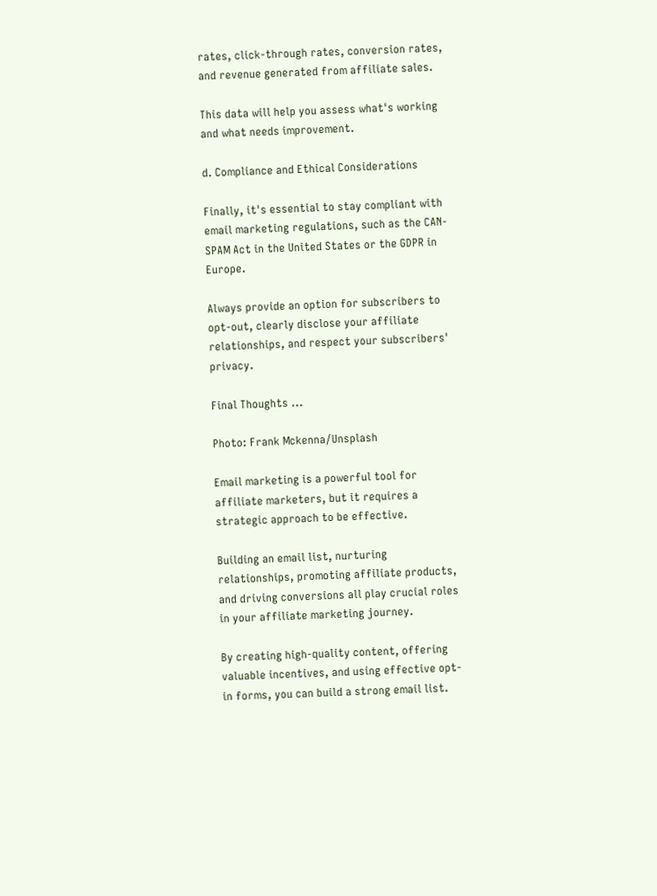rates, click-through rates, conversion rates, and revenue generated from affiliate sales.

This data will help you assess what's working and what needs improvement.

d. Compliance and Ethical Considerations

Finally, it's essential to stay compliant with email marketing regulations, such as the CAN-SPAM Act in the United States or the GDPR in Europe.

Always provide an option for subscribers to opt-out, clearly disclose your affiliate relationships, and respect your subscribers' privacy.

Final Thoughts ...

Photo: Frank Mckenna/Unsplash

Email marketing is a powerful tool for affiliate marketers, but it requires a strategic approach to be effective.

Building an email list, nurturing relationships, promoting affiliate products, and driving conversions all play crucial roles in your affiliate marketing journey.

By creating high-quality content, offering valuable incentives, and using effective opt-in forms, you can build a strong email list.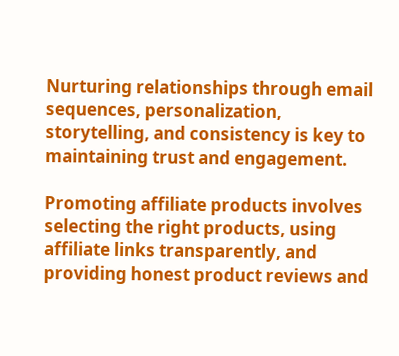Nurturing relationships through email sequences, personalization, storytelling, and consistency is key to maintaining trust and engagement.

Promoting affiliate products involves selecting the right products, using affiliate links transparently, and providing honest product reviews and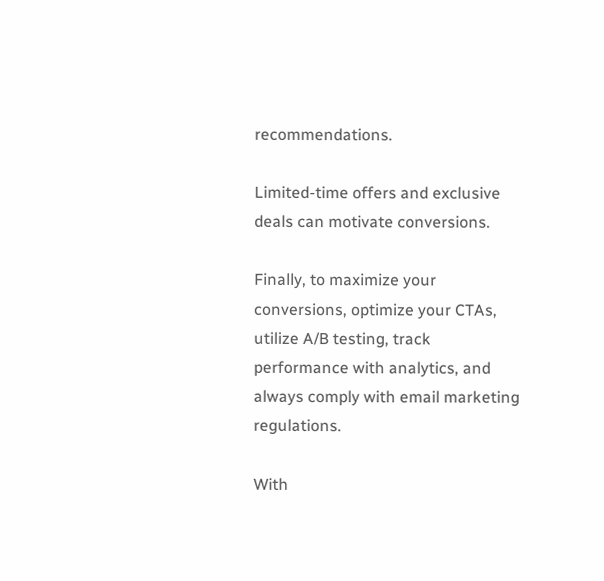recommendations.

Limited-time offers and exclusive deals can motivate conversions.

Finally, to maximize your conversions, optimize your CTAs, utilize A/B testing, track performance with analytics, and always comply with email marketing regulations.

With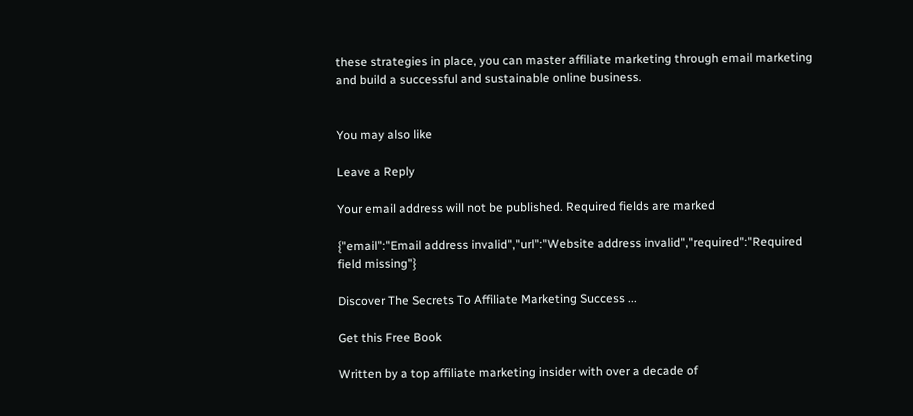these strategies in place, you can master affiliate marketing through email marketing and build a successful and sustainable online business.


You may also like

Leave a Reply

Your email address will not be published. Required fields are marked

{"email":"Email address invalid","url":"Website address invalid","required":"Required field missing"}

Discover The Secrets To Affiliate Marketing Success ...

Get this Free Book

Written by a top affiliate marketing insider with over a decade of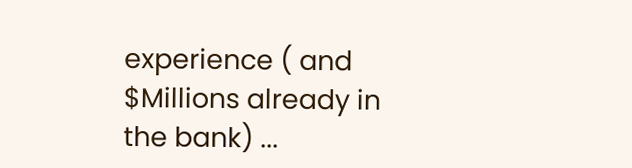experience ( and $Millions already in the bank) ...